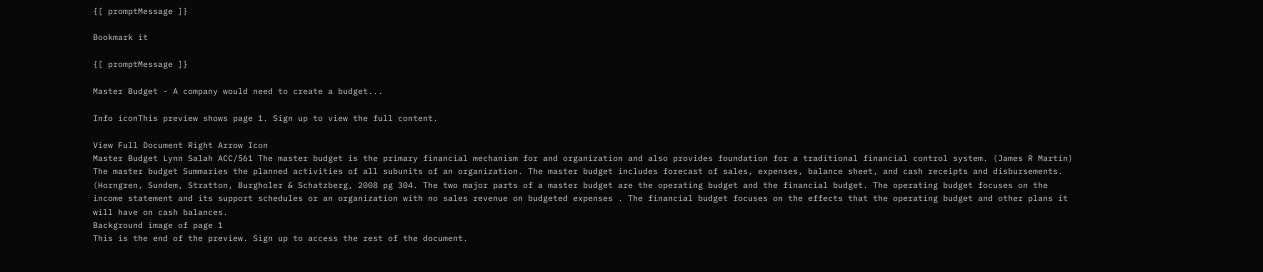{[ promptMessage ]}

Bookmark it

{[ promptMessage ]}

Master Budget - A company would need to create a budget...

Info iconThis preview shows page 1. Sign up to view the full content.

View Full Document Right Arrow Icon
Master Budget Lynn Salah ACC/561 The master budget is the primary financial mechanism for and organization and also provides foundation for a traditional financial control system. (James R Martin) The master budget Summaries the planned activities of all subunits of an organization. The master budget includes forecast of sales, expenses, balance sheet, and cash receipts and disbursements. (Horngren, Sundem, Stratton, Burgholer & Schatzberg, 2008 pg 304. The two major parts of a master budget are the operating budget and the financial budget. The operating budget focuses on the income statement and its support schedules or an organization with no sales revenue on budgeted expenses . The financial budget focuses on the effects that the operating budget and other plans it will have on cash balances.
Background image of page 1
This is the end of the preview. Sign up to access the rest of the document.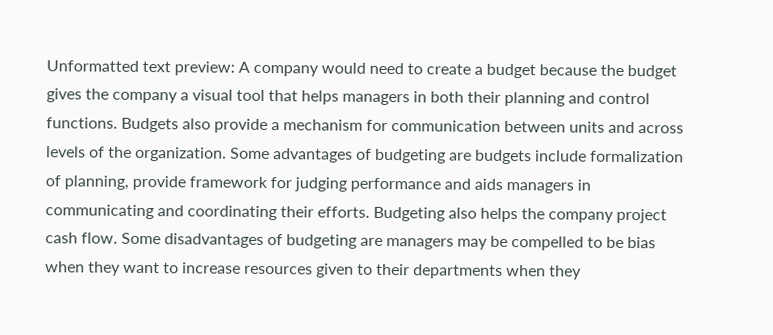Unformatted text preview: A company would need to create a budget because the budget gives the company a visual tool that helps managers in both their planning and control functions. Budgets also provide a mechanism for communication between units and across levels of the organization. Some advantages of budgeting are budgets include formalization of planning, provide framework for judging performance and aids managers in communicating and coordinating their efforts. Budgeting also helps the company project cash flow. Some disadvantages of budgeting are managers may be compelled to be bias when they want to increase resources given to their departments when they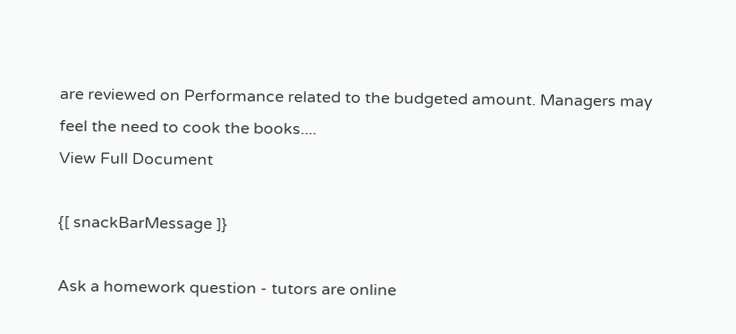are reviewed on Performance related to the budgeted amount. Managers may feel the need to cook the books....
View Full Document

{[ snackBarMessage ]}

Ask a homework question - tutors are online